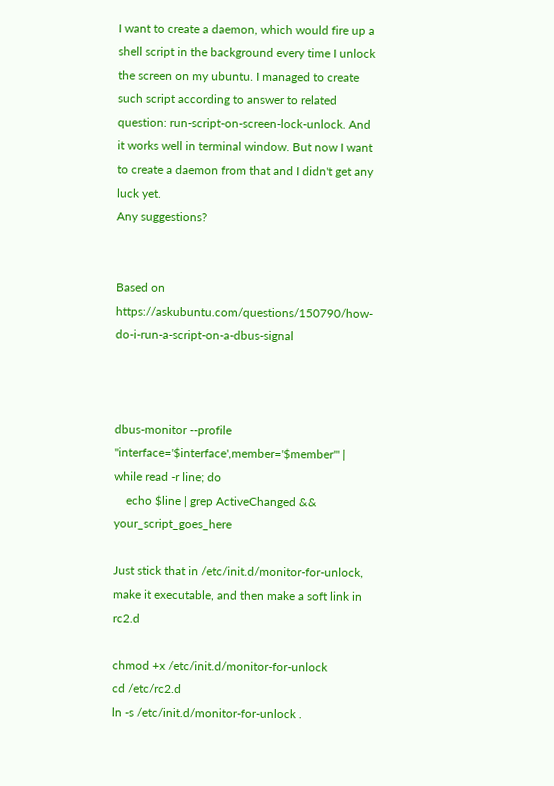I want to create a daemon, which would fire up a shell script in the background every time I unlock the screen on my ubuntu. I managed to create such script according to answer to related question: run-script-on-screen-lock-unlock. And it works well in terminal window. But now I want to create a daemon from that and I didn't get any luck yet.
Any suggestions?


Based on https://askubuntu.com/questions/150790/how-do-i-run-a-script-on-a-dbus-signal



dbus-monitor --profile "interface='$interface',member='$member'" |
while read -r line; do
    echo $line | grep ActiveChanged && your_script_goes_here

Just stick that in /etc/init.d/monitor-for-unlock, make it executable, and then make a soft link in rc2.d

chmod +x /etc/init.d/monitor-for-unlock
cd /etc/rc2.d
ln -s /etc/init.d/monitor-for-unlock .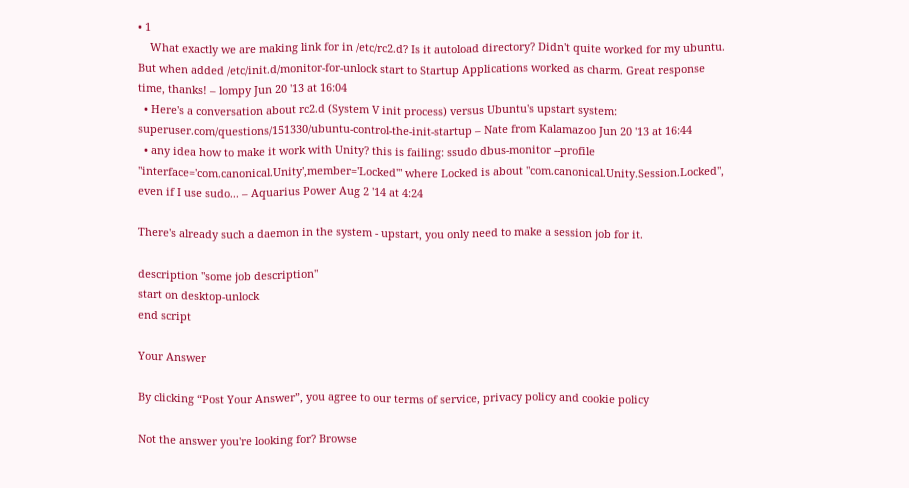• 1
    What exactly we are making link for in /etc/rc2.d? Is it autoload directory? Didn't quite worked for my ubuntu. But when added /etc/init.d/monitor-for-unlock start to Startup Applications worked as charm. Great response time, thanks! – lompy Jun 20 '13 at 16:04
  • Here's a conversation about rc2.d (System V init process) versus Ubuntu's upstart system: superuser.com/questions/151330/ubuntu-control-the-init-startup – Nate from Kalamazoo Jun 20 '13 at 16:44
  • any idea how to make it work with Unity? this is failing: ssudo dbus-monitor --profile "interface='com.canonical.Unity',member='Locked'" where Locked is about "com.canonical.Unity.Session.Locked", even if I use sudo... – Aquarius Power Aug 2 '14 at 4:24

There's already such a daemon in the system - upstart, you only need to make a session job for it.

description "some job description"
start on desktop-unlock
end script

Your Answer

By clicking “Post Your Answer”, you agree to our terms of service, privacy policy and cookie policy

Not the answer you're looking for? Browse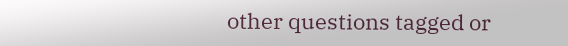other questions tagged or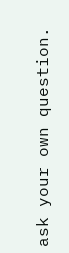ask your own question.